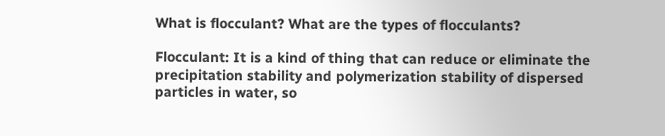What is flocculant? What are the types of flocculants?

Flocculant: It is a kind of thing that can reduce or eliminate the precipitation stability and polymerization stability of dispersed particles in water, so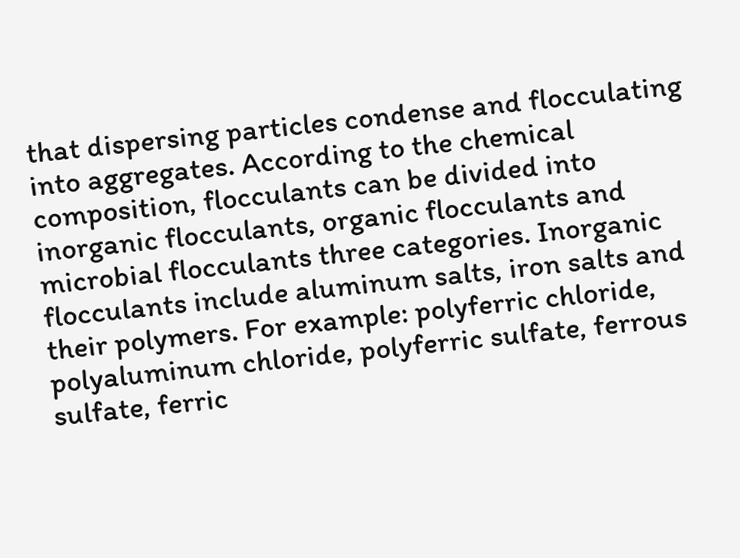that dispersing particles condense and flocculating into aggregates. According to the chemical composition, flocculants can be divided into inorganic flocculants, organic flocculants and microbial flocculants three categories. Inorganic flocculants include aluminum salts, iron salts and their polymers. For example: polyferric chloride, polyaluminum chloride, polyferric sulfate, ferrous sulfate, ferric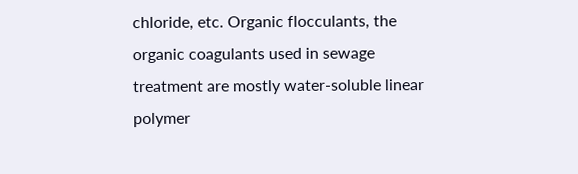chloride, etc. Organic flocculants, the organic coagulants used in sewage treatment are mostly water-soluble linear polymer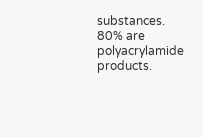substances. 80% are polyacrylamide products.